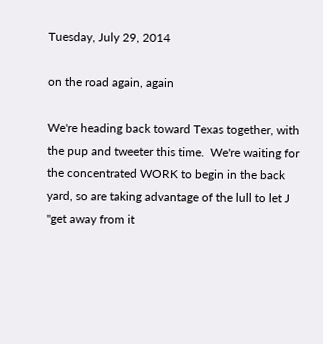Tuesday, July 29, 2014

on the road again, again

We're heading back toward Texas together, with the pup and tweeter this time.  We're waiting for the concentrated WORK to begin in the back yard, so are taking advantage of the lull to let J "get away from it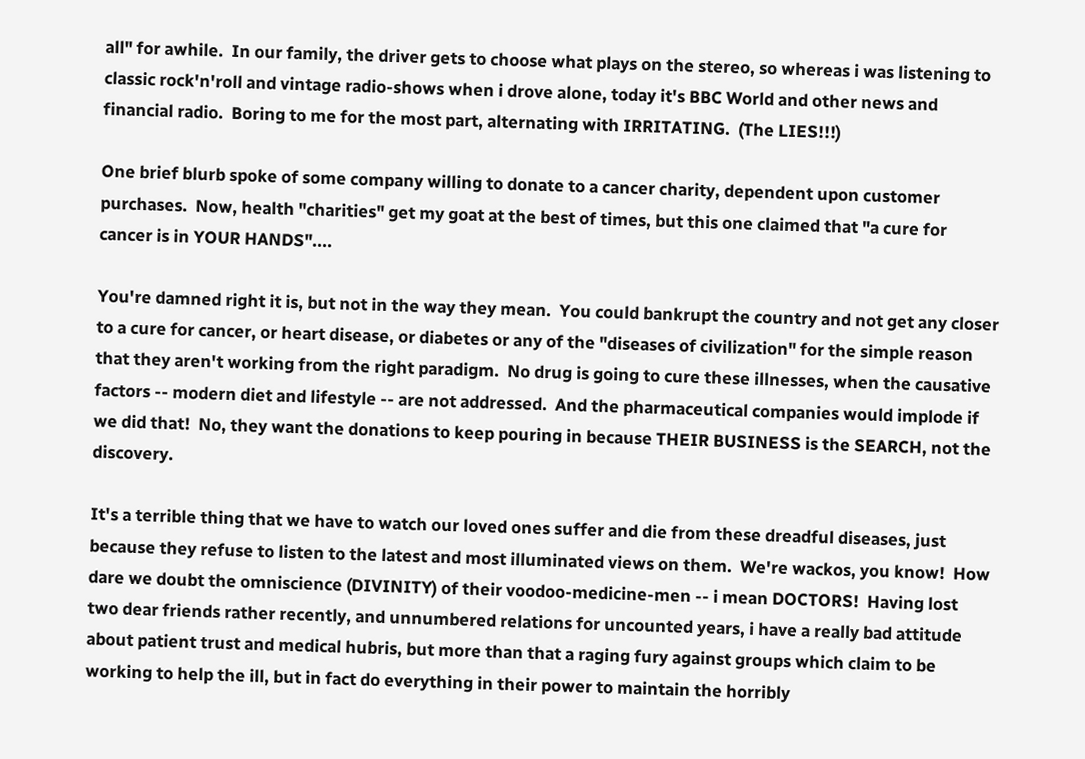all" for awhile.  In our family, the driver gets to choose what plays on the stereo, so whereas i was listening to classic rock'n'roll and vintage radio-shows when i drove alone, today it's BBC World and other news and financial radio.  Boring to me for the most part, alternating with IRRITATING.  (The LIES!!!)

One brief blurb spoke of some company willing to donate to a cancer charity, dependent upon customer purchases.  Now, health "charities" get my goat at the best of times, but this one claimed that "a cure for cancer is in YOUR HANDS"....

You're damned right it is, but not in the way they mean.  You could bankrupt the country and not get any closer to a cure for cancer, or heart disease, or diabetes or any of the "diseases of civilization" for the simple reason that they aren't working from the right paradigm.  No drug is going to cure these illnesses, when the causative factors -- modern diet and lifestyle -- are not addressed.  And the pharmaceutical companies would implode if we did that!  No, they want the donations to keep pouring in because THEIR BUSINESS is the SEARCH, not the discovery.

It's a terrible thing that we have to watch our loved ones suffer and die from these dreadful diseases, just because they refuse to listen to the latest and most illuminated views on them.  We're wackos, you know!  How dare we doubt the omniscience (DIVINITY) of their voodoo-medicine-men -- i mean DOCTORS!  Having lost two dear friends rather recently, and unnumbered relations for uncounted years, i have a really bad attitude about patient trust and medical hubris, but more than that a raging fury against groups which claim to be working to help the ill, but in fact do everything in their power to maintain the horribly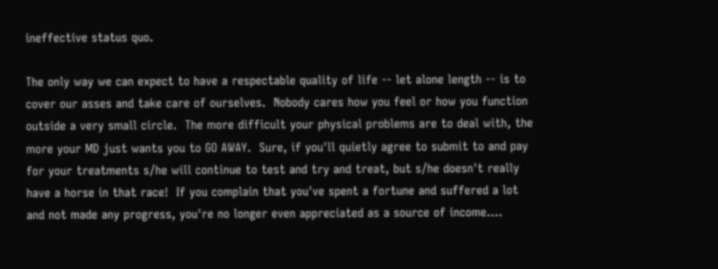ineffective status quo.

The only way we can expect to have a respectable quality of life -- let alone length -- is to cover our asses and take care of ourselves.  Nobody cares how you feel or how you function outside a very small circle.  The more difficult your physical problems are to deal with, the more your MD just wants you to GO AWAY.  Sure, if you'll quietly agree to submit to and pay for your treatments s/he will continue to test and try and treat, but s/he doesn't really have a horse in that race!  If you complain that you've spent a fortune and suffered a lot and not made any progress, you're no longer even appreciated as a source of income....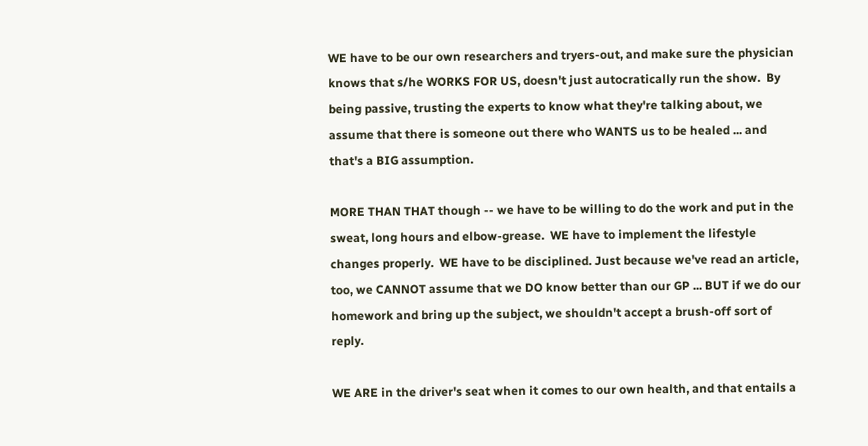WE have to be our own researchers and tryers-out, and make sure the physician knows that s/he WORKS FOR US, doesn't just autocratically run the show.  By being passive, trusting the experts to know what they're talking about, we assume that there is someone out there who WANTS us to be healed ... and that's a BIG assumption.

MORE THAN THAT though -- we have to be willing to do the work and put in the sweat, long hours and elbow-grease.  WE have to implement the lifestyle changes properly.  WE have to be disciplined. Just because we've read an article, too, we CANNOT assume that we DO know better than our GP ... BUT if we do our homework and bring up the subject, we shouldn't accept a brush-off sort of reply.

WE ARE in the driver's seat when it comes to our own health, and that entails a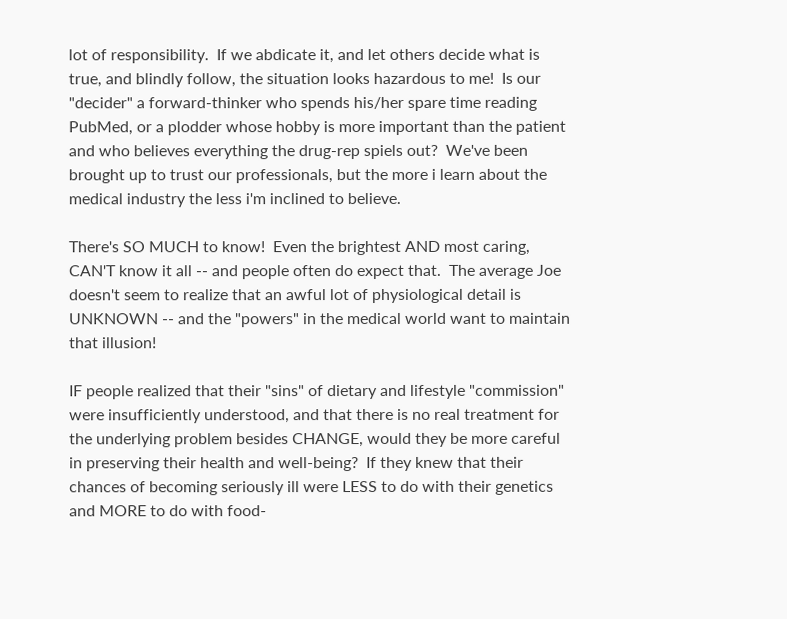lot of responsibility.  If we abdicate it, and let others decide what is true, and blindly follow, the situation looks hazardous to me!  Is our "decider" a forward-thinker who spends his/her spare time reading PubMed, or a plodder whose hobby is more important than the patient and who believes everything the drug-rep spiels out?  We've been brought up to trust our professionals, but the more i learn about the medical industry the less i'm inclined to believe.

There's SO MUCH to know!  Even the brightest AND most caring, CAN'T know it all -- and people often do expect that.  The average Joe doesn't seem to realize that an awful lot of physiological detail is UNKNOWN -- and the "powers" in the medical world want to maintain that illusion!

IF people realized that their "sins" of dietary and lifestyle "commission" were insufficiently understood, and that there is no real treatment for the underlying problem besides CHANGE, would they be more careful in preserving their health and well-being?  If they knew that their chances of becoming seriously ill were LESS to do with their genetics and MORE to do with food-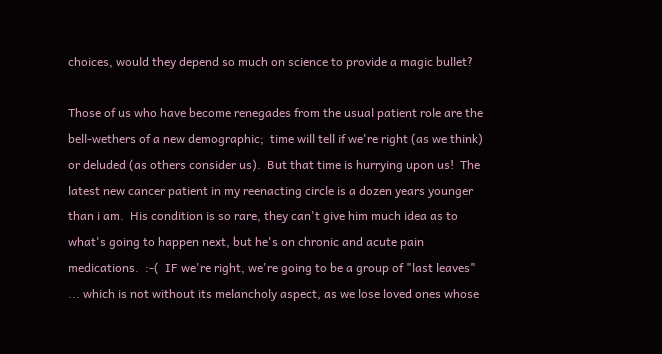choices, would they depend so much on science to provide a magic bullet?

Those of us who have become renegades from the usual patient role are the bell-wethers of a new demographic;  time will tell if we're right (as we think) or deluded (as others consider us).  But that time is hurrying upon us!  The latest new cancer patient in my reenacting circle is a dozen years younger than i am.  His condition is so rare, they can't give him much idea as to what's going to happen next, but he's on chronic and acute pain medications.  :-(  IF we're right, we're going to be a group of "last leaves" ... which is not without its melancholy aspect, as we lose loved ones whose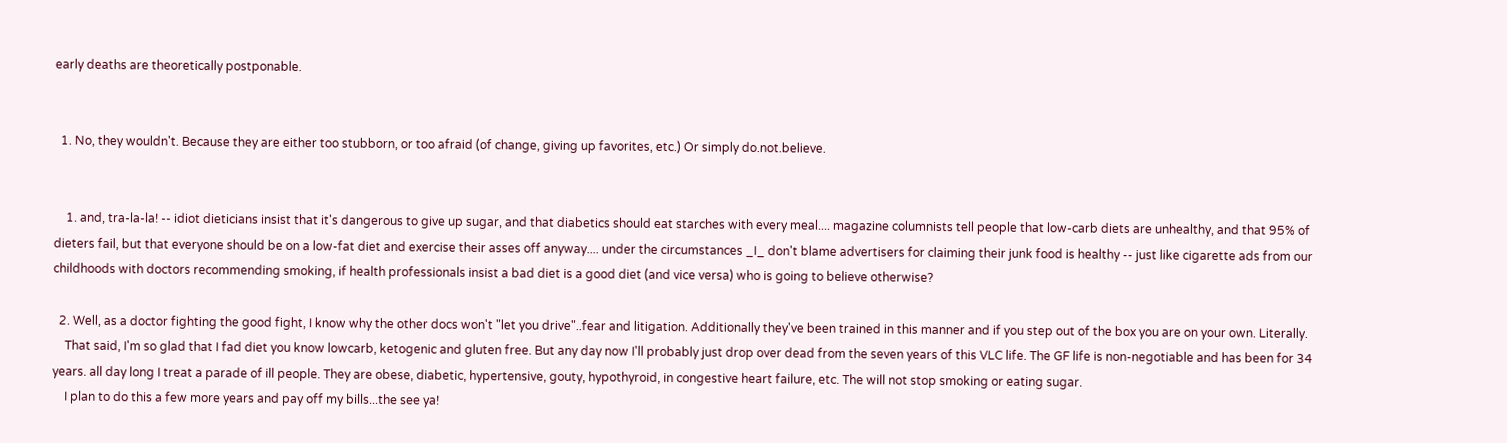early deaths are theoretically postponable.


  1. No, they wouldn't. Because they are either too stubborn, or too afraid (of change, giving up favorites, etc.) Or simply do.not.believe.


    1. and, tra-la-la! -- idiot dieticians insist that it's dangerous to give up sugar, and that diabetics should eat starches with every meal.... magazine columnists tell people that low-carb diets are unhealthy, and that 95% of dieters fail, but that everyone should be on a low-fat diet and exercise their asses off anyway.... under the circumstances _I_ don't blame advertisers for claiming their junk food is healthy -- just like cigarette ads from our childhoods with doctors recommending smoking, if health professionals insist a bad diet is a good diet (and vice versa) who is going to believe otherwise?

  2. Well, as a doctor fighting the good fight, I know why the other docs won't "let you drive"..fear and litigation. Additionally they've been trained in this manner and if you step out of the box you are on your own. Literally.
    That said, I'm so glad that I fad diet you know lowcarb, ketogenic and gluten free. But any day now I'll probably just drop over dead from the seven years of this VLC life. The GF life is non-negotiable and has been for 34 years. all day long I treat a parade of ill people. They are obese, diabetic, hypertensive, gouty, hypothyroid, in congestive heart failure, etc. The will not stop smoking or eating sugar.
    I plan to do this a few more years and pay off my bills...the see ya!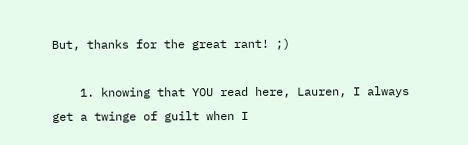But, thanks for the great rant! ;)

    1. knowing that YOU read here, Lauren, I always get a twinge of guilt when I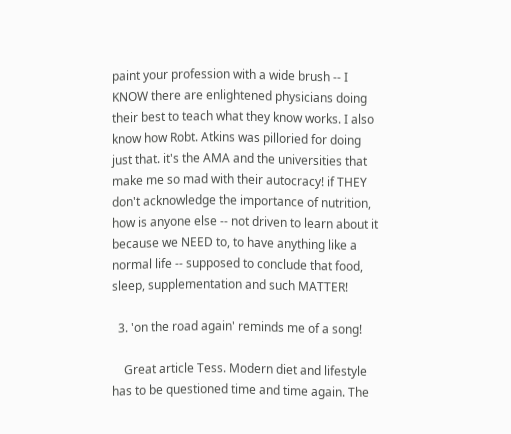paint your profession with a wide brush -- I KNOW there are enlightened physicians doing their best to teach what they know works. I also know how Robt. Atkins was pilloried for doing just that. it's the AMA and the universities that make me so mad with their autocracy! if THEY don't acknowledge the importance of nutrition, how is anyone else -- not driven to learn about it because we NEED to, to have anything like a normal life -- supposed to conclude that food, sleep, supplementation and such MATTER!

  3. 'on the road again' reminds me of a song!

    Great article Tess. Modern diet and lifestyle has to be questioned time and time again. The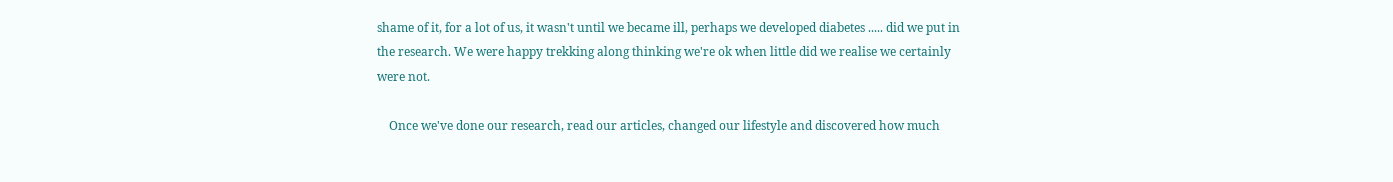shame of it, for a lot of us, it wasn't until we became ill, perhaps we developed diabetes ..... did we put in the research. We were happy trekking along thinking we're ok when little did we realise we certainly were not.

    Once we've done our research, read our articles, changed our lifestyle and discovered how much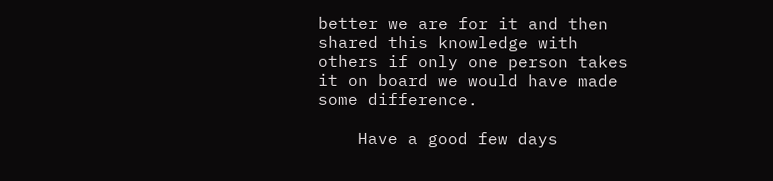better we are for it and then shared this knowledge with others if only one person takes it on board we would have made some difference.

    Have a good few days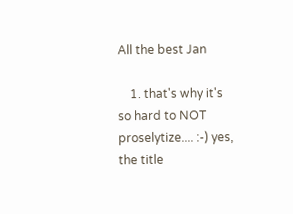All the best Jan

    1. that's why it's so hard to NOT proselytize.... :-) yes, the title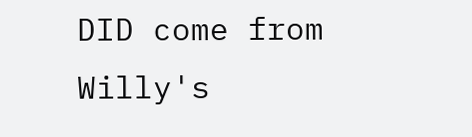DID come from Willy's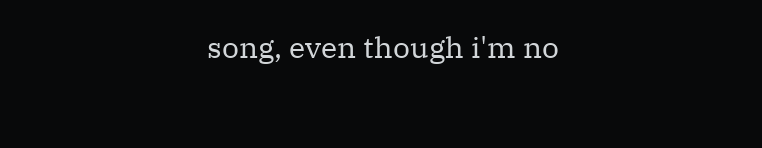song, even though i'm no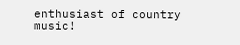enthusiast of country music!